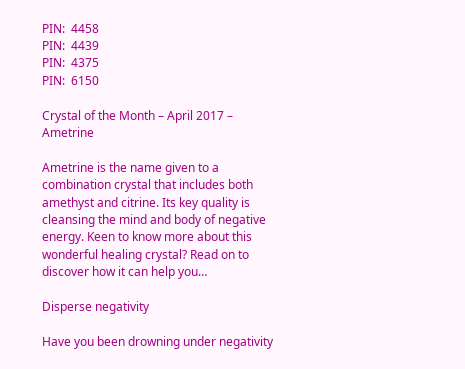PIN:  4458
PIN:  4439
PIN:  4375
PIN:  6150

Crystal of the Month – April 2017 – Ametrine

Ametrine is the name given to a combination crystal that includes both amethyst and citrine. Its key quality is cleansing the mind and body of negative energy. Keen to know more about this wonderful healing crystal? Read on to discover how it can help you…

Disperse negativity

Have you been drowning under negativity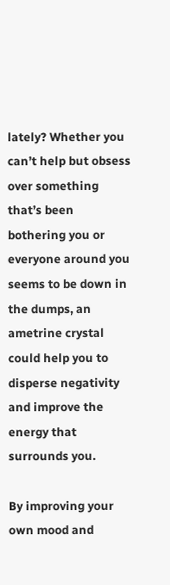lately? Whether you can’t help but obsess over something that’s been bothering you or everyone around you seems to be down in the dumps, an ametrine crystal could help you to disperse negativity and improve the energy that surrounds you.

By improving your own mood and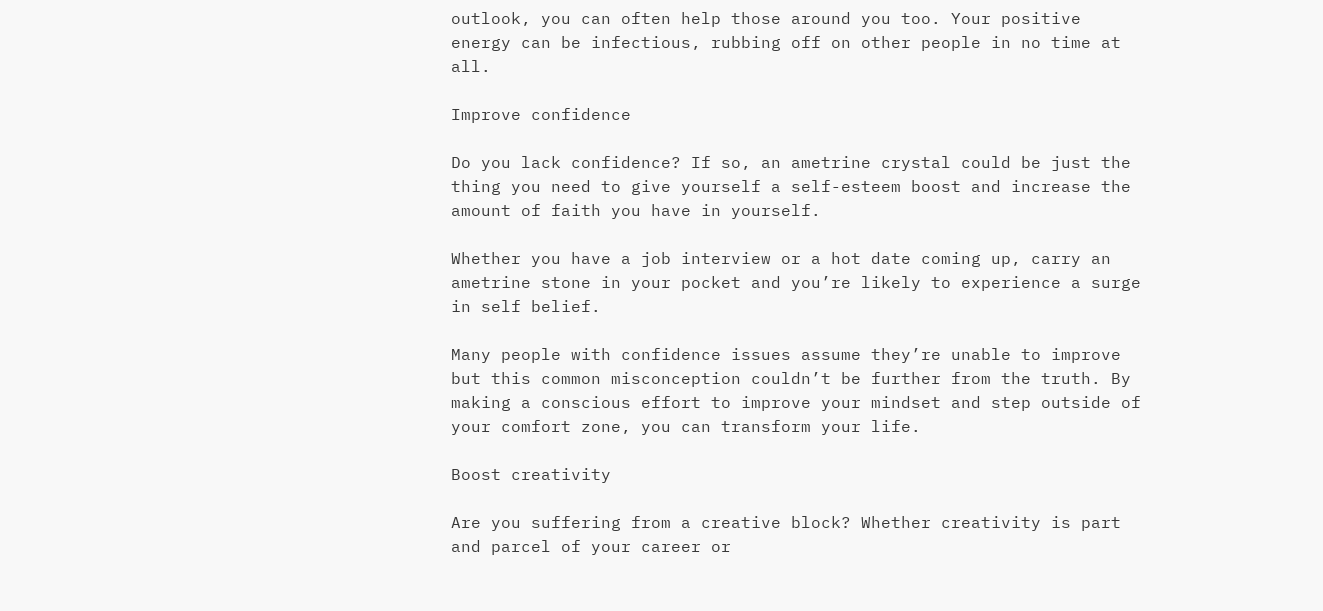outlook, you can often help those around you too. Your positive energy can be infectious, rubbing off on other people in no time at all.

Improve confidence

Do you lack confidence? If so, an ametrine crystal could be just the thing you need to give yourself a self-esteem boost and increase the amount of faith you have in yourself.

Whether you have a job interview or a hot date coming up, carry an ametrine stone in your pocket and you’re likely to experience a surge in self belief.

Many people with confidence issues assume they’re unable to improve but this common misconception couldn’t be further from the truth. By making a conscious effort to improve your mindset and step outside of your comfort zone, you can transform your life.

Boost creativity

Are you suffering from a creative block? Whether creativity is part and parcel of your career or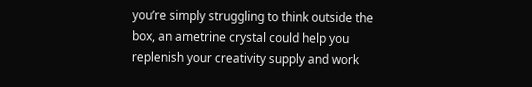you’re simply struggling to think outside the box, an ametrine crystal could help you replenish your creativity supply and work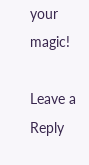your magic!

Leave a Reply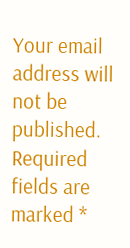Your email address will not be published. Required fields are marked *